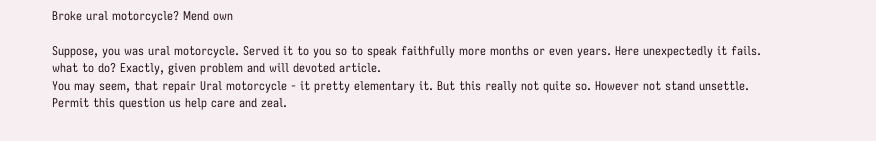Broke ural motorcycle? Mend own

Suppose, you was ural motorcycle. Served it to you so to speak faithfully more months or even years. Here unexpectedly it fails. what to do? Exactly, given problem and will devoted article.
You may seem, that repair Ural motorcycle - it pretty elementary it. But this really not quite so. However not stand unsettle. Permit this question us help care and zeal.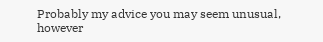Probably my advice you may seem unusual, however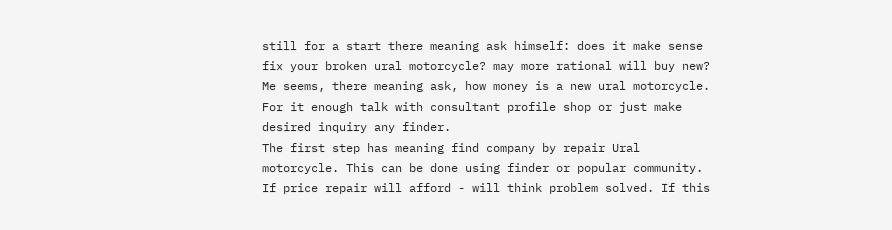still for a start there meaning ask himself: does it make sense fix your broken ural motorcycle? may more rational will buy new? Me seems, there meaning ask, how money is a new ural motorcycle. For it enough talk with consultant profile shop or just make desired inquiry any finder.
The first step has meaning find company by repair Ural motorcycle. This can be done using finder or popular community. If price repair will afford - will think problem solved. If this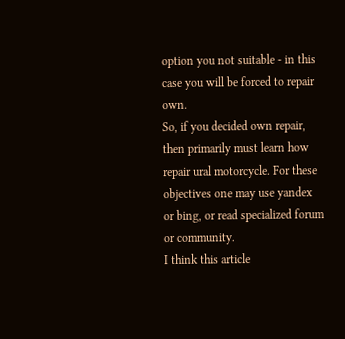option you not suitable - in this case you will be forced to repair own.
So, if you decided own repair, then primarily must learn how repair ural motorcycle. For these objectives one may use yandex or bing, or read specialized forum or community.
I think this article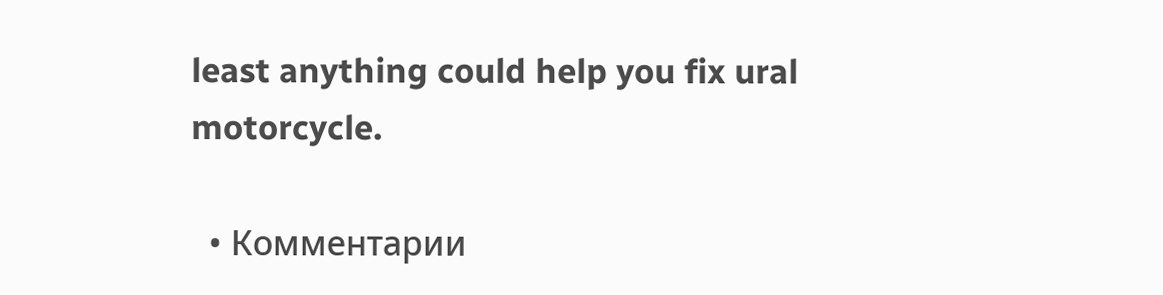least anything could help you fix ural motorcycle.

  • Комментарии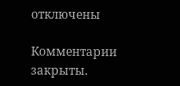отключены

Комментарии закрыты.